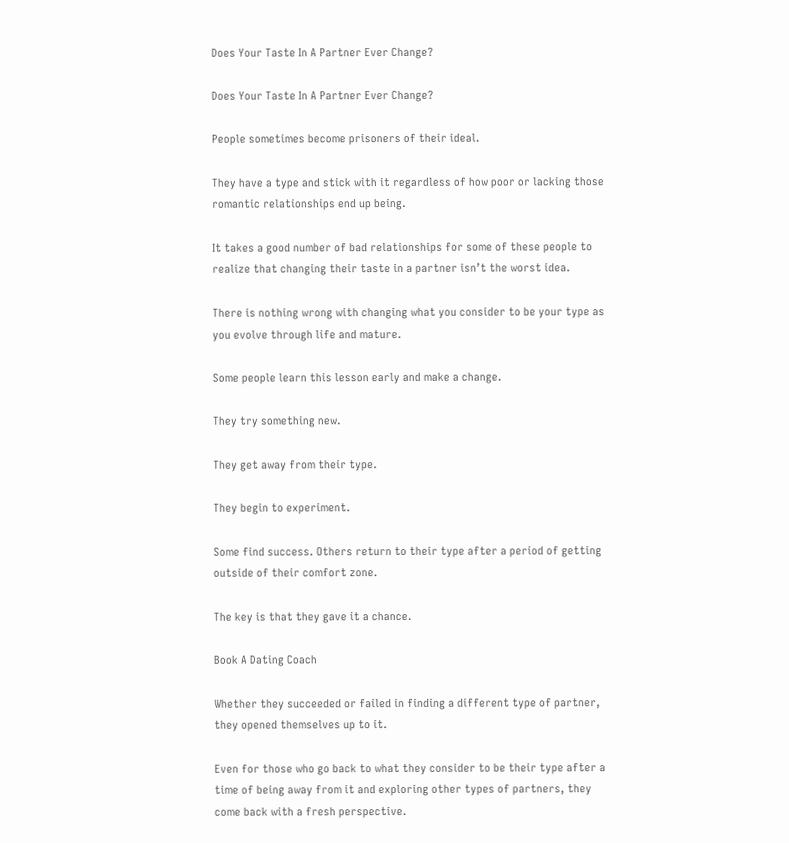Does Your Taste In A Partner Ever Change?

Does Your Taste In A Partner Ever Change?

People sometimes become prisoners of their ideal.

They have a type and stick with it regardless of how poor or lacking those romantic relationships end up being.

It takes a good number of bad relationships for some of these people to realize that changing their taste in a partner isn’t the worst idea.

There is nothing wrong with changing what you consider to be your type as you evolve through life and mature.

Some people learn this lesson early and make a change.

They try something new.

They get away from their type.

They begin to experiment.

Some find success. Others return to their type after a period of getting outside of their comfort zone.

The key is that they gave it a chance.

Book A Dating Coach

Whether they succeeded or failed in finding a different type of partner, they opened themselves up to it.

Even for those who go back to what they consider to be their type after a time of being away from it and exploring other types of partners, they come back with a fresh perspective.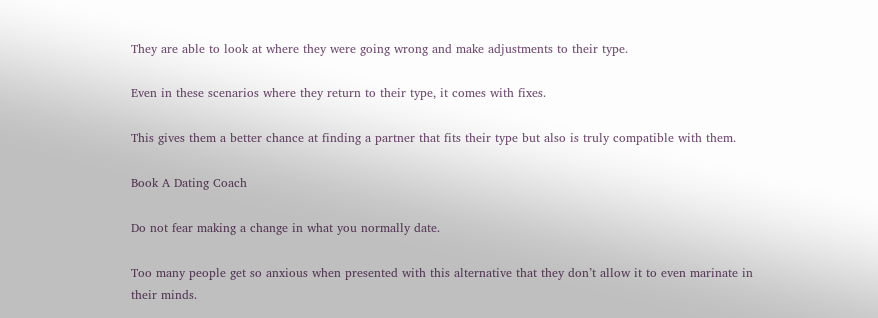They are able to look at where they were going wrong and make adjustments to their type.

Even in these scenarios where they return to their type, it comes with fixes.

This gives them a better chance at finding a partner that fits their type but also is truly compatible with them.

Book A Dating Coach

Do not fear making a change in what you normally date.

Too many people get so anxious when presented with this alternative that they don’t allow it to even marinate in their minds.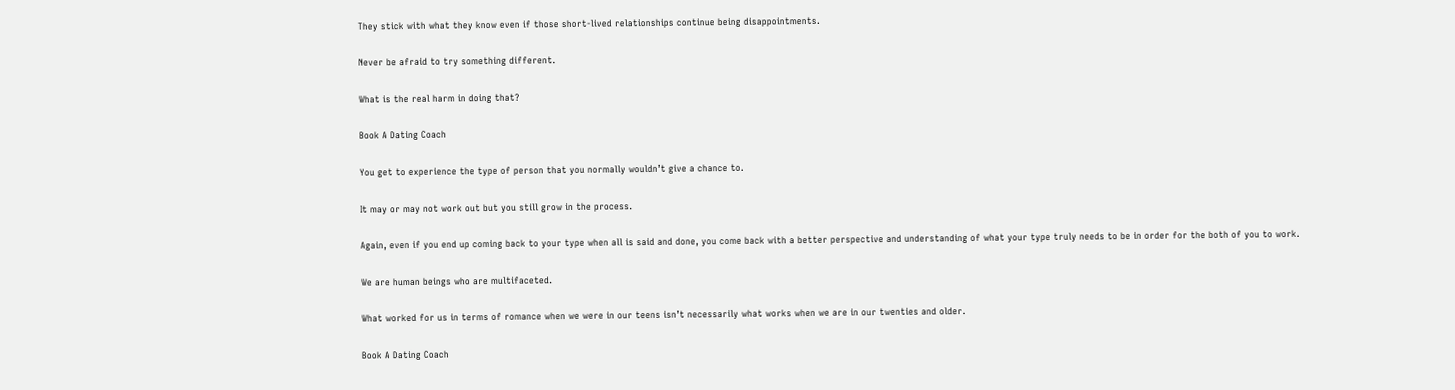They stick with what they know even if those short-lived relationships continue being disappointments.

Never be afraid to try something different.

What is the real harm in doing that?

Book A Dating Coach

You get to experience the type of person that you normally wouldn’t give a chance to.

It may or may not work out but you still grow in the process.

Again, even if you end up coming back to your type when all is said and done, you come back with a better perspective and understanding of what your type truly needs to be in order for the both of you to work.

We are human beings who are multifaceted.

What worked for us in terms of romance when we were in our teens isn’t necessarily what works when we are in our twenties and older.

Book A Dating Coach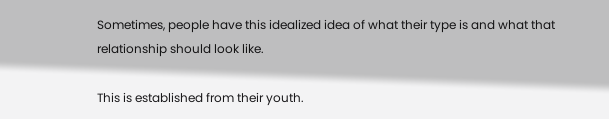Sometimes, people have this idealized idea of what their type is and what that relationship should look like.

This is established from their youth.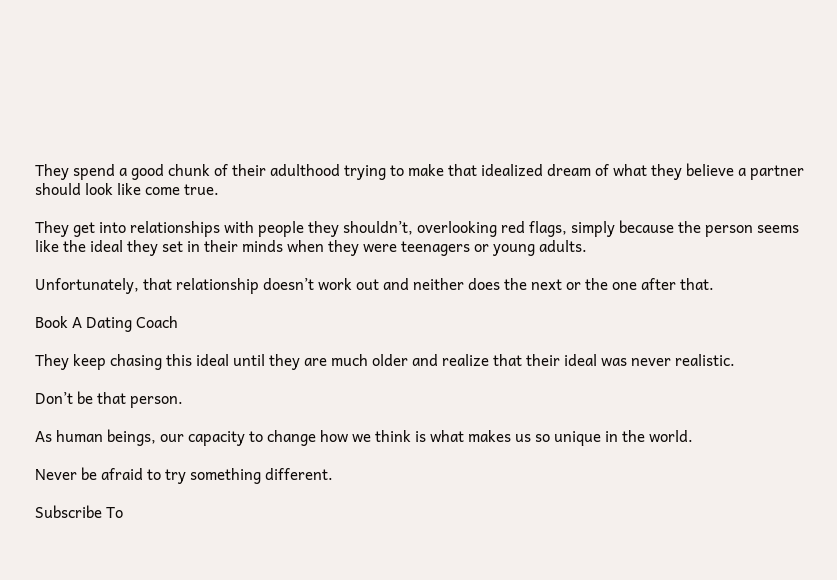They spend a good chunk of their adulthood trying to make that idealized dream of what they believe a partner should look like come true.

They get into relationships with people they shouldn’t, overlooking red flags, simply because the person seems like the ideal they set in their minds when they were teenagers or young adults.

Unfortunately, that relationship doesn’t work out and neither does the next or the one after that.

Book A Dating Coach

They keep chasing this ideal until they are much older and realize that their ideal was never realistic.

Don’t be that person.

As human beings, our capacity to change how we think is what makes us so unique in the world.

Never be afraid to try something different.

Subscribe To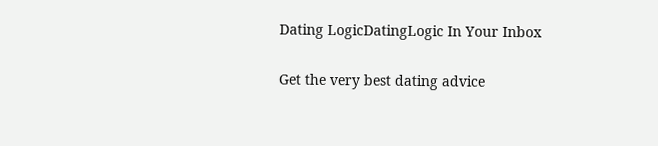Dating LogicDatingLogic In Your Inbox

Get the very best dating advice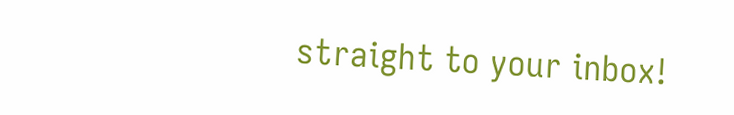straight to your inbox!